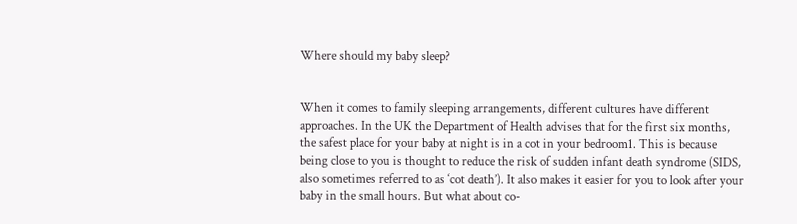Where should my baby sleep?


When it comes to family sleeping arrangements, different cultures have different approaches. In the UK the Department of Health advises that for the first six months, the safest place for your baby at night is in a cot in your bedroom1. This is because being close to you is thought to reduce the risk of sudden infant death syndrome (SIDS, also sometimes referred to as ‘cot death’). It also makes it easier for you to look after your baby in the small hours. But what about co-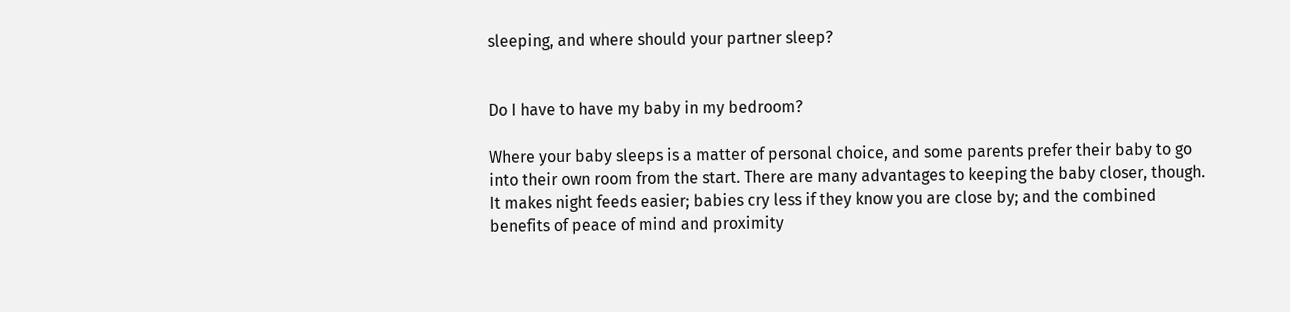sleeping, and where should your partner sleep?


Do I have to have my baby in my bedroom?

Where your baby sleeps is a matter of personal choice, and some parents prefer their baby to go into their own room from the start. There are many advantages to keeping the baby closer, though. It makes night feeds easier; babies cry less if they know you are close by; and the combined benefits of peace of mind and proximity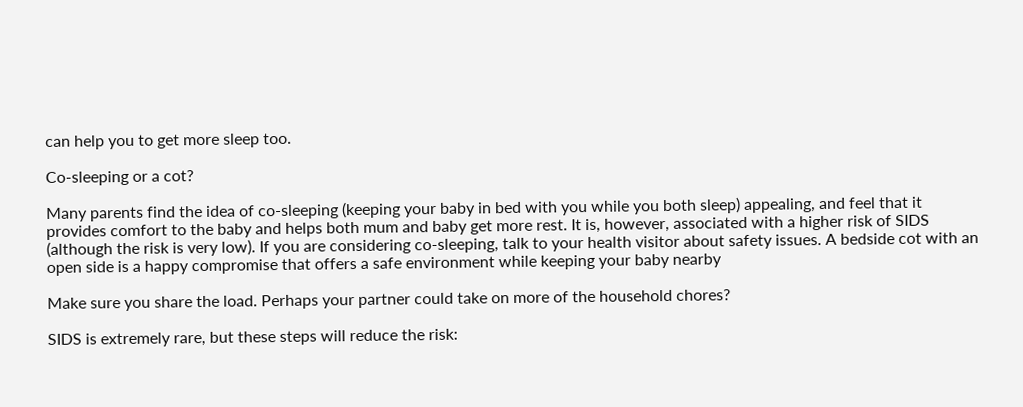can help you to get more sleep too.

Co-sleeping or a cot?

Many parents find the idea of co-sleeping (keeping your baby in bed with you while you both sleep) appealing, and feel that it provides comfort to the baby and helps both mum and baby get more rest. It is, however, associated with a higher risk of SIDS (although the risk is very low). If you are considering co-sleeping, talk to your health visitor about safety issues. A bedside cot with an open side is a happy compromise that offers a safe environment while keeping your baby nearby

Make sure you share the load. Perhaps your partner could take on more of the household chores?

SIDS is extremely rare, but these steps will reduce the risk: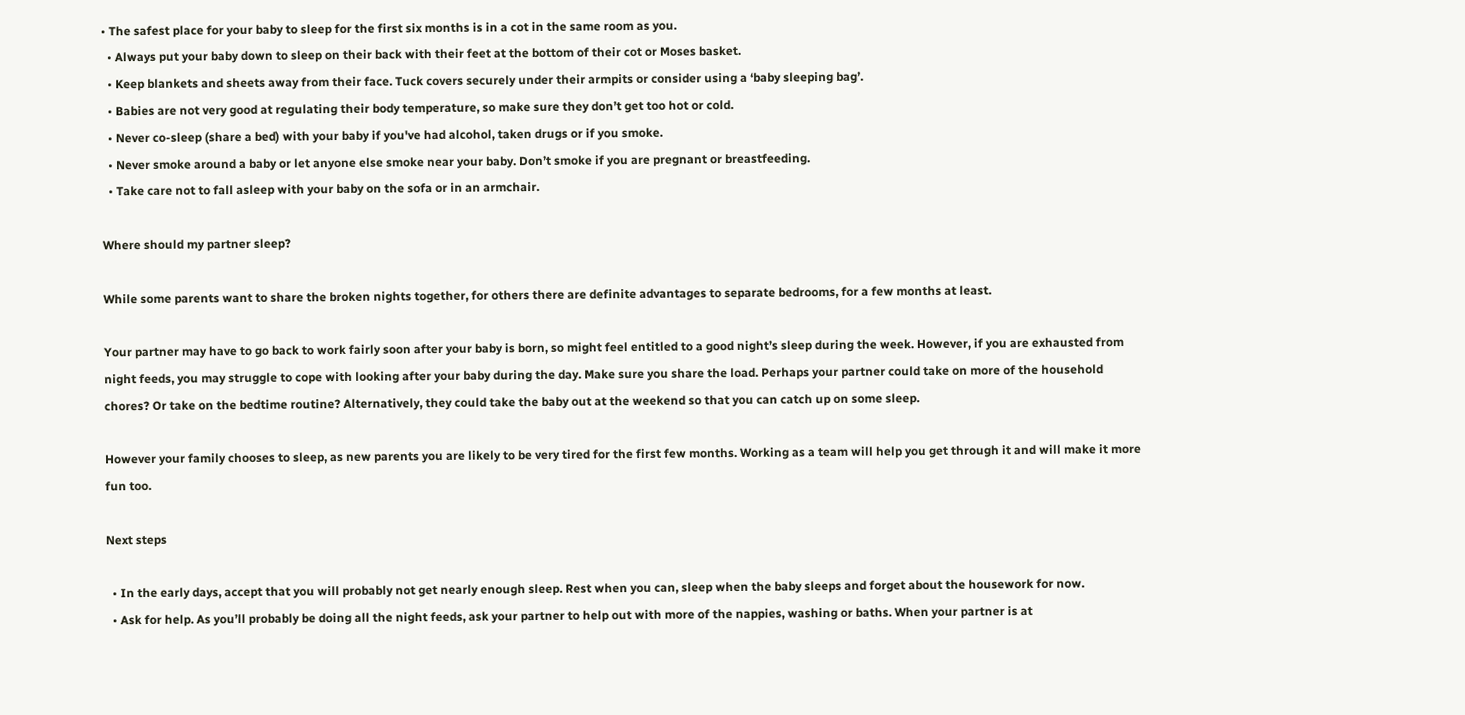• The safest place for your baby to sleep for the first six months is in a cot in the same room as you.
  • Always put your baby down to sleep on their back with their feet at the bottom of their cot or Moses basket.
  • Keep blankets and sheets away from their face. Tuck covers securely under their armpits or consider using a ‘baby sleeping bag’.
  • Babies are not very good at regulating their body temperature, so make sure they don’t get too hot or cold.
  • Never co-sleep (share a bed) with your baby if you've had alcohol, taken drugs or if you smoke.
  • Never smoke around a baby or let anyone else smoke near your baby. Don’t smoke if you are pregnant or breastfeeding.
  • Take care not to fall asleep with your baby on the sofa or in an armchair.

Where should my partner sleep?

While some parents want to share the broken nights together, for others there are definite advantages to separate bedrooms, for a few months at least.

Your partner may have to go back to work fairly soon after your baby is born, so might feel entitled to a good night’s sleep during the week. However, if you are exhausted from night feeds, you may struggle to cope with looking after your baby during the day. Make sure you share the load. Perhaps your partner could take on more of the household chores? Or take on the bedtime routine? Alternatively, they could take the baby out at the weekend so that you can catch up on some sleep.

However your family chooses to sleep, as new parents you are likely to be very tired for the first few months. Working as a team will help you get through it and will make it more fun too.

Next steps

  • In the early days, accept that you will probably not get nearly enough sleep. Rest when you can, sleep when the baby sleeps and forget about the housework for now.
  • Ask for help. As you’ll probably be doing all the night feeds, ask your partner to help out with more of the nappies, washing or baths. When your partner is at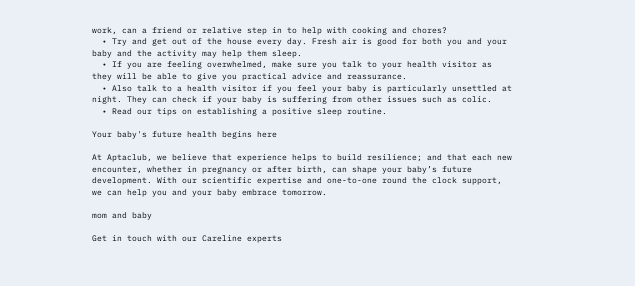work, can a friend or relative step in to help with cooking and chores?
  • Try and get out of the house every day. Fresh air is good for both you and your baby and the activity may help them sleep.
  • If you are feeling overwhelmed, make sure you talk to your health visitor as they will be able to give you practical advice and reassurance.
  • Also talk to a health visitor if you feel your baby is particularly unsettled at night. They can check if your baby is suffering from other issues such as colic.
  • Read our tips on establishing a positive sleep routine.

Your baby's future health begins here

At Aptaclub, we believe that experience helps to build resilience; and that each new encounter, whether in pregnancy or after birth, can shape your baby’s future development. With our scientific expertise and one-to-one round the clock support, we can help you and your baby embrace tomorrow.

mom and baby

Get in touch with our Careline experts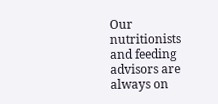Our nutritionists and feeding advisors are always on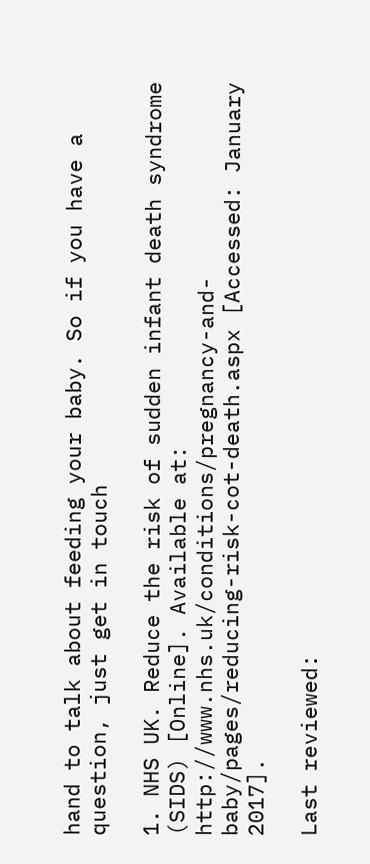hand to talk about feeding your baby. So if you have a question, just get in touch

1. NHS UK. Reduce the risk of sudden infant death syndrome (SIDS) [Online]. Available at:
http://www.nhs.uk/conditions/pregnancy-and-baby/pages/reducing-risk-cot-death.aspx [Accessed: January 2017].

Last reviewed: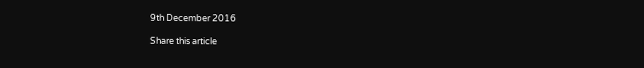9th December 2016

Share this article